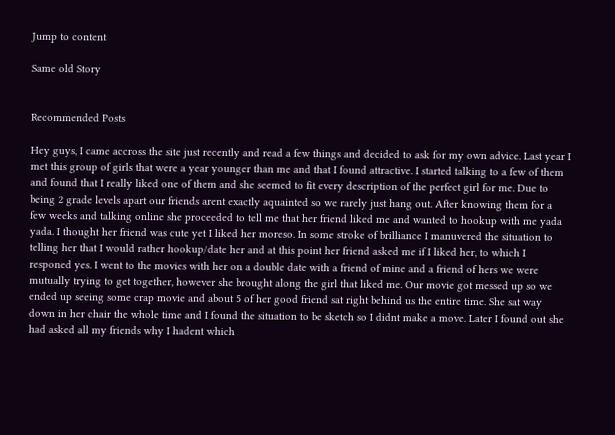Jump to content

Same old Story


Recommended Posts

Hey guys, I came accross the site just recently and read a few things and decided to ask for my own advice. Last year I met this group of girls that were a year younger than me and that I found attractive. I started talking to a few of them and found that I really liked one of them and she seemed to fit every description of the perfect girl for me. Due to being 2 grade levels apart our friends arent exactly aquainted so we rarely just hang out. After knowing them for a few weeks and talking online she proceeded to tell me that her friend liked me and wanted to hookup with me yada yada. I thought her friend was cute yet I liked her moreso. In some stroke of brilliance I manuvered the situation to telling her that I would rather hookup/date her and at this point her friend asked me if I liked her, to which I responed yes. I went to the movies with her on a double date with a friend of mine and a friend of hers we were mutually trying to get together, however she brought along the girl that liked me. Our movie got messed up so we ended up seeing some crap movie and about 5 of her good friend sat right behind us the entire time. She sat way down in her chair the whole time and I found the situation to be sketch so I didnt make a move. Later I found out she had asked all my friends why I hadent which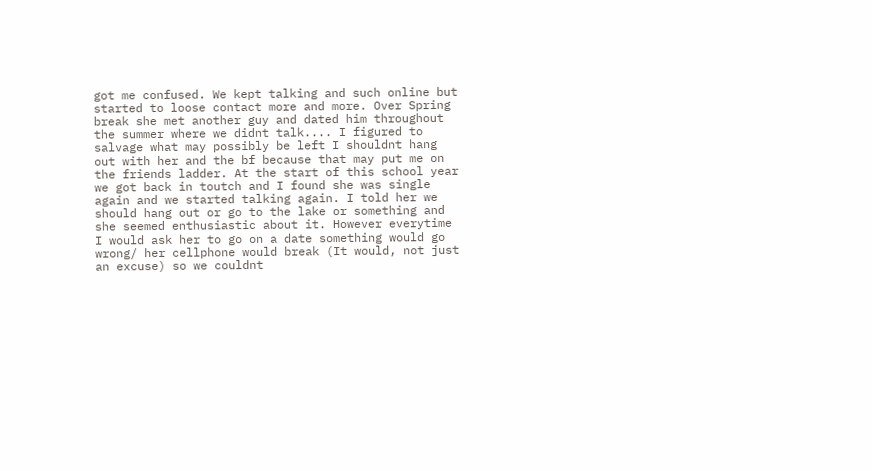got me confused. We kept talking and such online but started to loose contact more and more. Over Spring break she met another guy and dated him throughout the summer where we didnt talk.... I figured to salvage what may possibly be left I shouldnt hang out with her and the bf because that may put me on the friends ladder. At the start of this school year we got back in toutch and I found she was single again and we started talking again. I told her we should hang out or go to the lake or something and she seemed enthusiastic about it. However everytime I would ask her to go on a date something would go wrong/ her cellphone would break (It would, not just an excuse) so we couldnt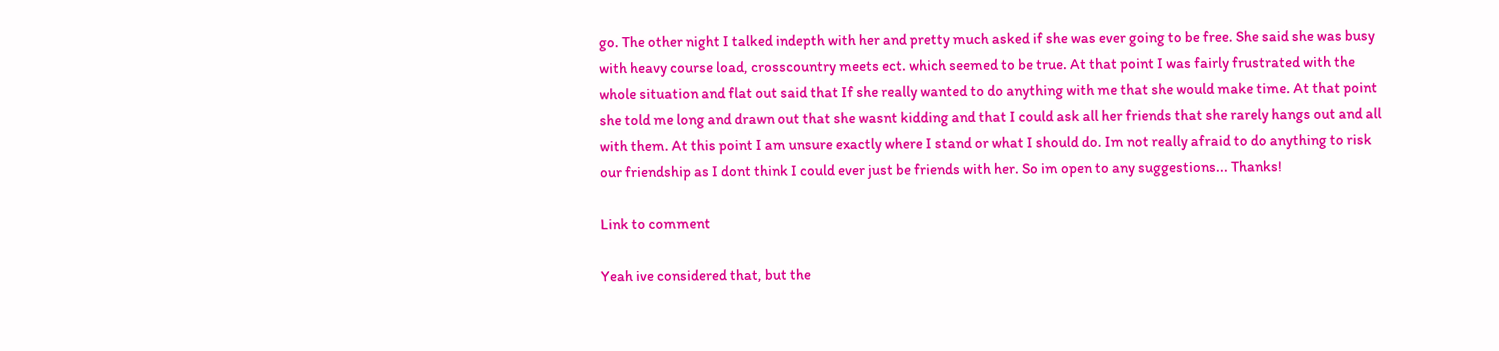go. The other night I talked indepth with her and pretty much asked if she was ever going to be free. She said she was busy with heavy course load, crosscountry meets ect. which seemed to be true. At that point I was fairly frustrated with the whole situation and flat out said that If she really wanted to do anything with me that she would make time. At that point she told me long and drawn out that she wasnt kidding and that I could ask all her friends that she rarely hangs out and all with them. At this point I am unsure exactly where I stand or what I should do. Im not really afraid to do anything to risk our friendship as I dont think I could ever just be friends with her. So im open to any suggestions... Thanks!

Link to comment

Yeah ive considered that, but the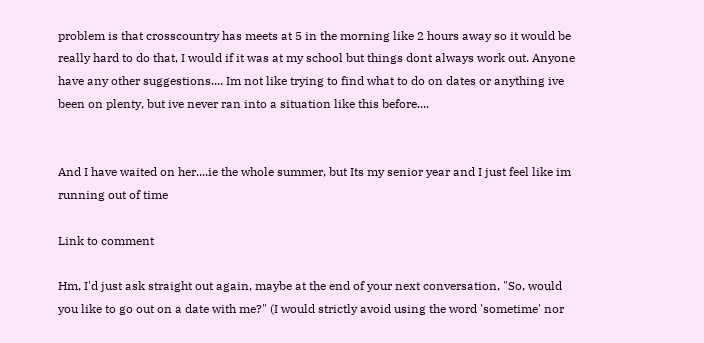problem is that crosscountry has meets at 5 in the morning like 2 hours away so it would be really hard to do that, I would if it was at my school but things dont always work out. Anyone have any other suggestions.... Im not like trying to find what to do on dates or anything ive been on plenty, but ive never ran into a situation like this before....


And I have waited on her....ie the whole summer, but Its my senior year and I just feel like im running out of time

Link to comment

Hm, I'd just ask straight out again, maybe at the end of your next conversation, "So, would you like to go out on a date with me?" (I would strictly avoid using the word 'sometime' nor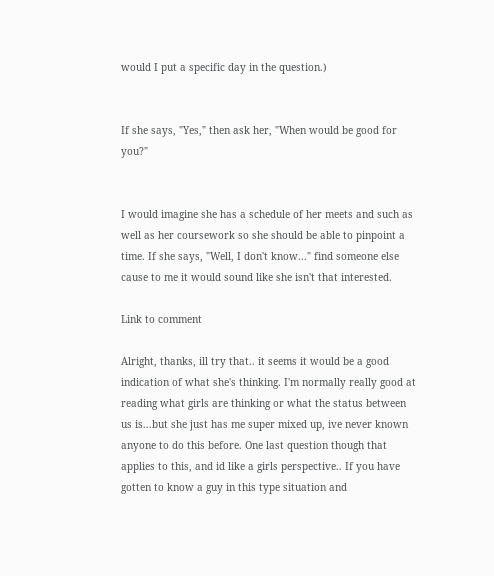would I put a specific day in the question.)


If she says, "Yes," then ask her, "When would be good for you?"


I would imagine she has a schedule of her meets and such as well as her coursework so she should be able to pinpoint a time. If she says, "Well, I don't know..." find someone else cause to me it would sound like she isn't that interested.

Link to comment

Alright, thanks, ill try that.. it seems it would be a good indication of what she's thinking. I'm normally really good at reading what girls are thinking or what the status between us is...but she just has me super mixed up, ive never known anyone to do this before. One last question though that applies to this, and id like a girls perspective.. If you have gotten to know a guy in this type situation and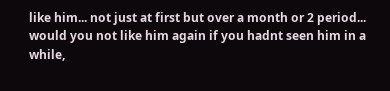like him... not just at first but over a month or 2 period... would you not like him again if you hadnt seen him in a while,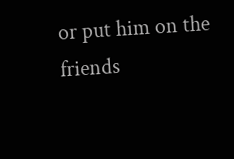or put him on the friends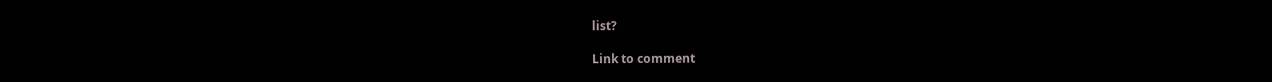list?

Link to comment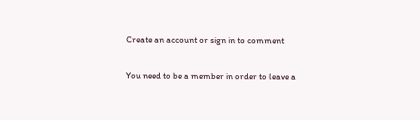Create an account or sign in to comment

You need to be a member in order to leave a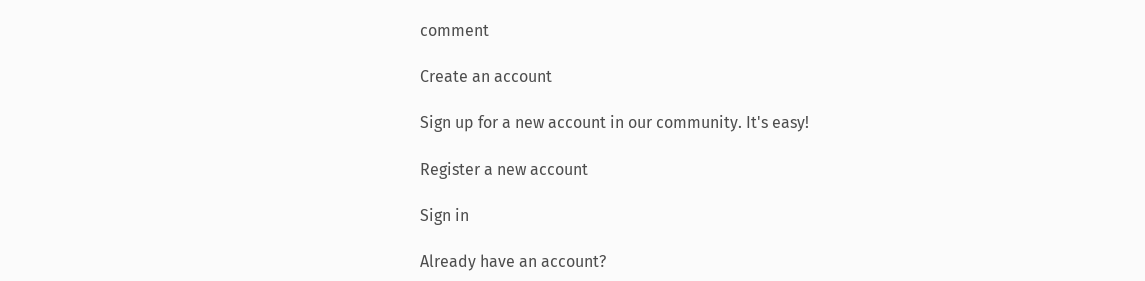comment

Create an account

Sign up for a new account in our community. It's easy!

Register a new account

Sign in

Already have an account?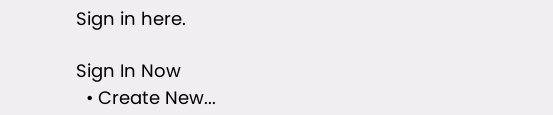Sign in here.

Sign In Now
  • Create New...